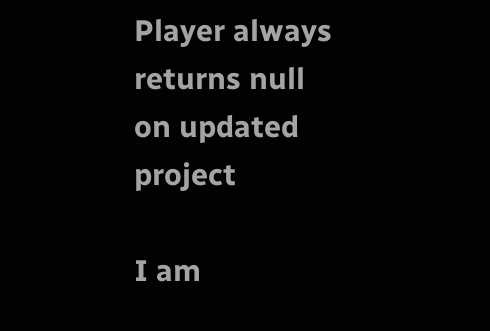Player always returns null on updated project

I am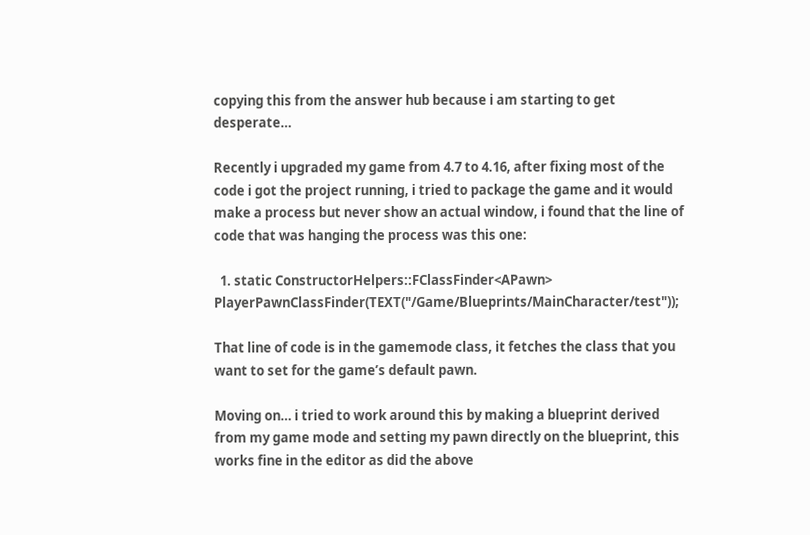copying this from the answer hub because i am starting to get desperate…

Recently i upgraded my game from 4.7 to 4.16, after fixing most of the code i got the project running, i tried to package the game and it would make a process but never show an actual window, i found that the line of code that was hanging the process was this one:

  1. static ConstructorHelpers::FClassFinder<APawn> PlayerPawnClassFinder(TEXT("/Game/Blueprints/MainCharacter/test"));

That line of code is in the gamemode class, it fetches the class that you want to set for the game’s default pawn.

Moving on… i tried to work around this by making a blueprint derived from my game mode and setting my pawn directly on the blueprint, this works fine in the editor as did the above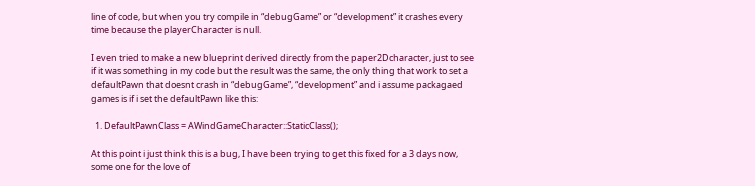line of code, but when you try compile in “debugGame” or “development” it crashes every time because the playerCharacter is null.

I even tried to make a new blueprint derived directly from the paper2Dcharacter, just to see if it was something in my code but the result was the same, the only thing that work to set a defaultPawn that doesnt crash in “debugGame”, “development” and i assume packagaed games is if i set the defaultPawn like this:

  1. DefaultPawnClass = AWindGameCharacter::StaticClass();

At this point i just think this is a bug, I have been trying to get this fixed for a 3 days now, some one for the love of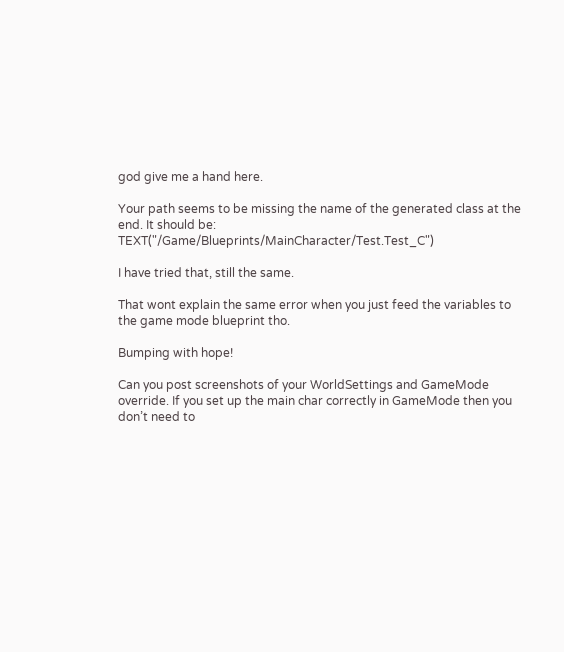god give me a hand here.

Your path seems to be missing the name of the generated class at the end. It should be: TEXT("/Game/Blueprints/MainCharacter/Test.Test_C")

I have tried that, still the same.

That wont explain the same error when you just feed the variables to the game mode blueprint tho.

Bumping with hope!

Can you post screenshots of your WorldSettings and GameMode override. If you set up the main char correctly in GameMode then you don’t need to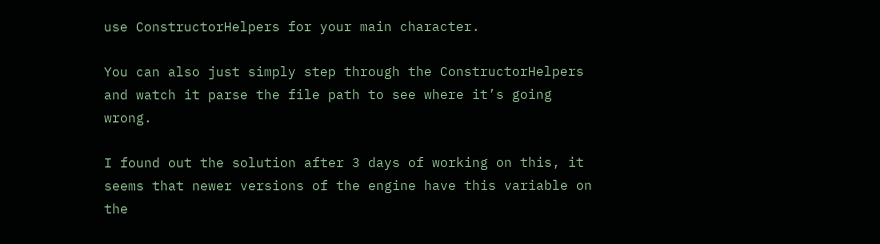use ConstructorHelpers for your main character.

You can also just simply step through the ConstructorHelpers and watch it parse the file path to see where it’s going wrong.

I found out the solution after 3 days of working on this, it seems that newer versions of the engine have this variable on the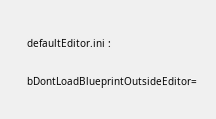defaultEditor.ini :

bDontLoadBlueprintOutsideEditor=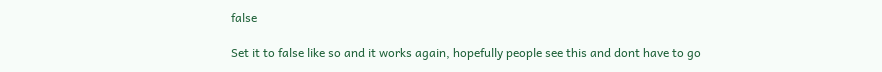false

Set it to false like so and it works again, hopefully people see this and dont have to go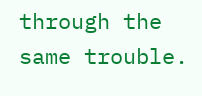through the same trouble.